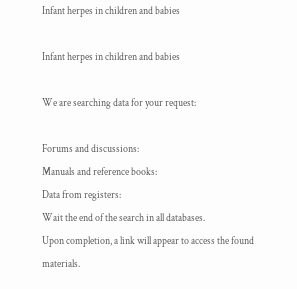Infant herpes in children and babies

Infant herpes in children and babies

We are searching data for your request:

Forums and discussions:
Manuals and reference books:
Data from registers:
Wait the end of the search in all databases.
Upon completion, a link will appear to access the found materials.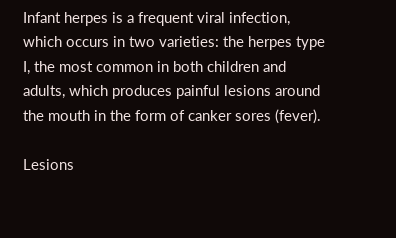Infant herpes is a frequent viral infection, which occurs in two varieties: the herpes type I, the most common in both children and adults, which produces painful lesions around the mouth in the form of canker sores (fever).

Lesions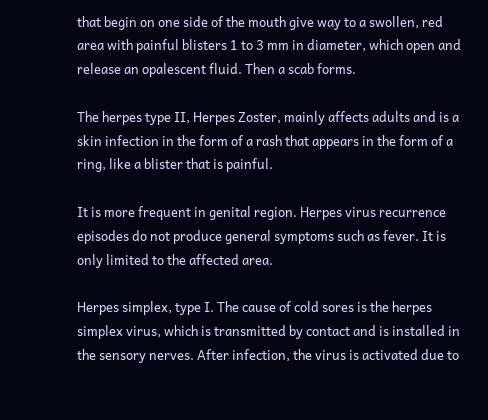that begin on one side of the mouth give way to a swollen, red area with painful blisters 1 to 3 mm in diameter, which open and release an opalescent fluid. Then a scab forms.

The herpes type II, Herpes Zoster, mainly affects adults and is a skin infection in the form of a rash that appears in the form of a ring, like a blister that is painful.

It is more frequent in genital region. Herpes virus recurrence episodes do not produce general symptoms such as fever. It is only limited to the affected area.

Herpes simplex, type I. The cause of cold sores is the herpes simplex virus, which is transmitted by contact and is installed in the sensory nerves. After infection, the virus is activated due to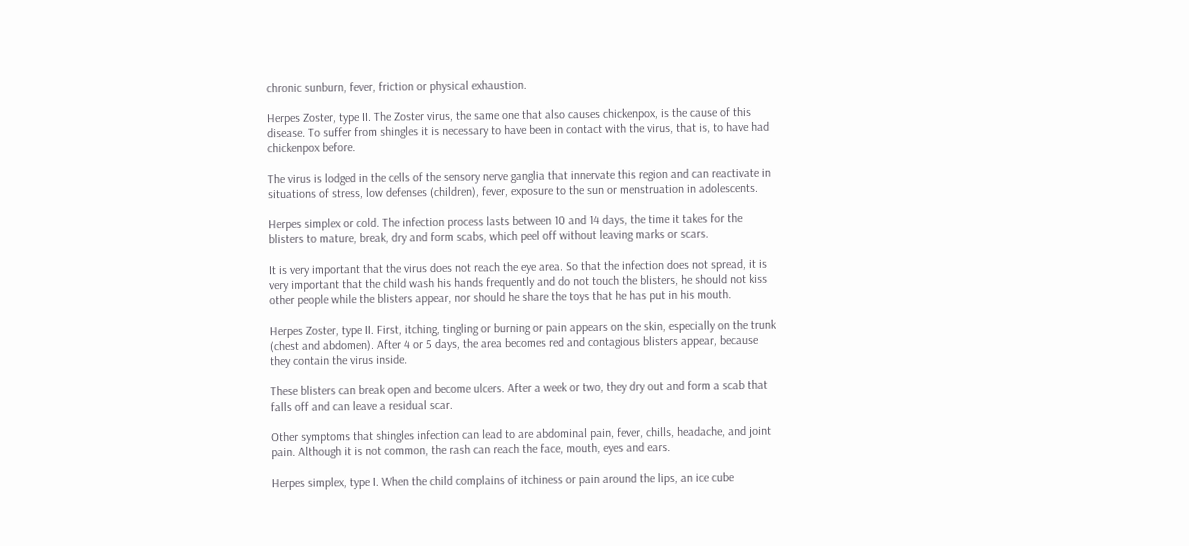chronic sunburn, fever, friction or physical exhaustion.

Herpes Zoster, type II. The Zoster virus, the same one that also causes chickenpox, is the cause of this disease. To suffer from shingles it is necessary to have been in contact with the virus, that is, to have had chickenpox before.

The virus is lodged in the cells of the sensory nerve ganglia that innervate this region and can reactivate in situations of stress, low defenses (children), fever, exposure to the sun or menstruation in adolescents.

Herpes simplex or cold. The infection process lasts between 10 and 14 days, the time it takes for the blisters to mature, break, dry and form scabs, which peel off without leaving marks or scars.

It is very important that the virus does not reach the eye area. So that the infection does not spread, it is very important that the child wash his hands frequently and do not touch the blisters, he should not kiss other people while the blisters appear, nor should he share the toys that he has put in his mouth.

Herpes Zoster, type II. First, itching, tingling or burning or pain appears on the skin, especially on the trunk (chest and abdomen). After 4 or 5 days, the area becomes red and contagious blisters appear, because they contain the virus inside.

These blisters can break open and become ulcers. After a week or two, they dry out and form a scab that falls off and can leave a residual scar.

Other symptoms that shingles infection can lead to are abdominal pain, fever, chills, headache, and joint pain. Although it is not common, the rash can reach the face, mouth, eyes and ears.

Herpes simplex, type I. When the child complains of itchiness or pain around the lips, an ice cube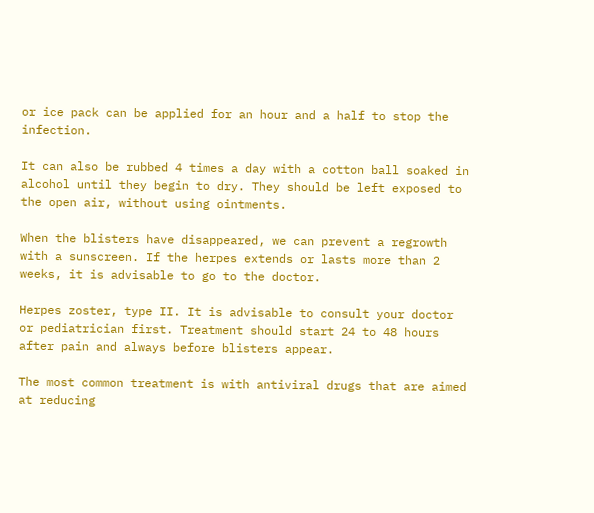or ice pack can be applied for an hour and a half to stop the infection.

It can also be rubbed 4 times a day with a cotton ball soaked in alcohol until they begin to dry. They should be left exposed to the open air, without using ointments.

When the blisters have disappeared, we can prevent a regrowth with a sunscreen. If the herpes extends or lasts more than 2 weeks, it is advisable to go to the doctor.

Herpes zoster, type II. It is advisable to consult your doctor or pediatrician first. Treatment should start 24 to 48 hours after pain and always before blisters appear.

The most common treatment is with antiviral drugs that are aimed at reducing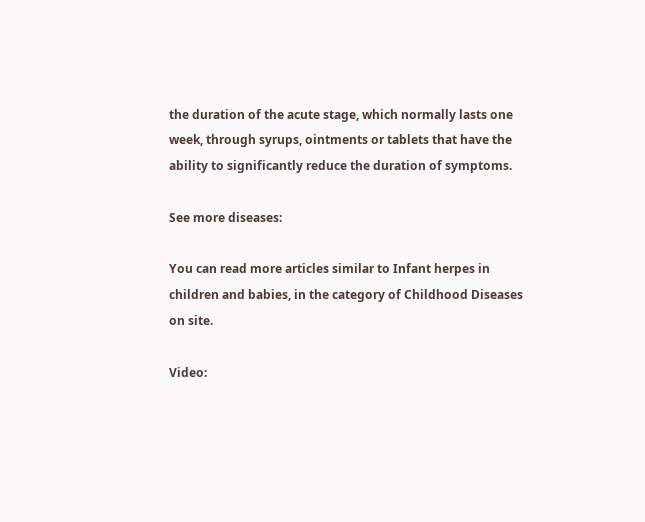the duration of the acute stage, which normally lasts one week, through syrups, ointments or tablets that have the ability to significantly reduce the duration of symptoms.

See more diseases:

You can read more articles similar to Infant herpes in children and babies, in the category of Childhood Diseases on site.

Video: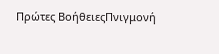Πρώτες ΒοήθειεςΠνιγμονή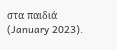στα παιδιά (January 2023).